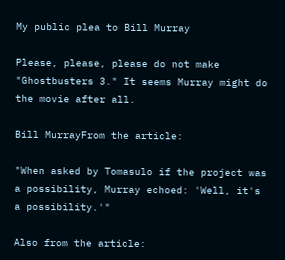My public plea to Bill Murray

Please, please, please do not make "Ghostbusters 3." It seems Murray might do the movie after all.

Bill MurrayFrom the article:

"When asked by Tomasulo if the project was a possibility, Murray echoed: 'Well, it's a possibility.'"

Also from the article: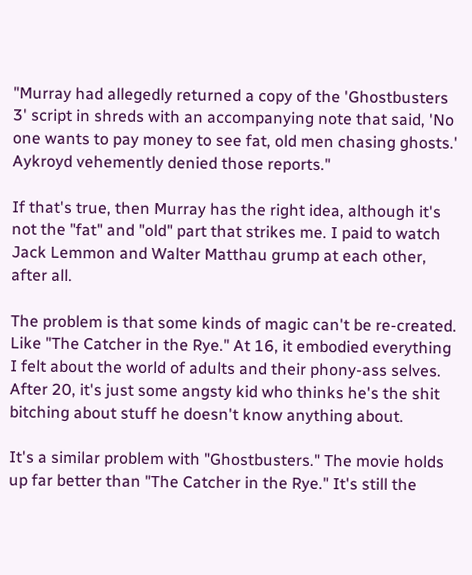"Murray had allegedly returned a copy of the 'Ghostbusters 3' script in shreds with an accompanying note that said, 'No one wants to pay money to see fat, old men chasing ghosts.' Aykroyd vehemently denied those reports."

If that's true, then Murray has the right idea, although it's not the "fat" and "old" part that strikes me. I paid to watch Jack Lemmon and Walter Matthau grump at each other, after all.

The problem is that some kinds of magic can't be re-created. Like "The Catcher in the Rye." At 16, it embodied everything I felt about the world of adults and their phony-ass selves. After 20, it's just some angsty kid who thinks he's the shit bitching about stuff he doesn't know anything about.

It's a similar problem with "Ghostbusters." The movie holds up far better than "The Catcher in the Rye." It's still the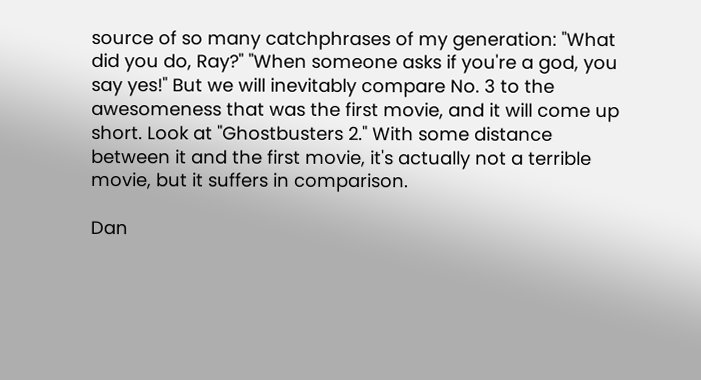source of so many catchphrases of my generation: "What did you do, Ray?" "When someone asks if you're a god, you say yes!" But we will inevitably compare No. 3 to the awesomeness that was the first movie, and it will come up short. Look at "Ghostbusters 2." With some distance between it and the first movie, it's actually not a terrible movie, but it suffers in comparison.

Dan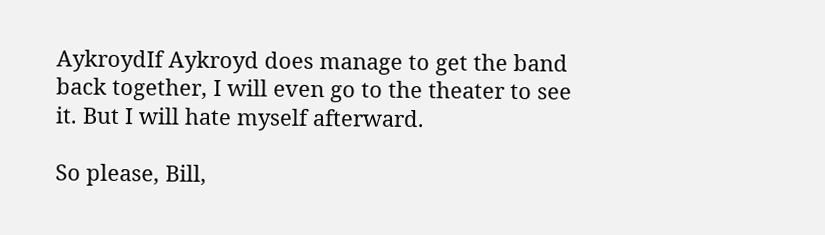AykroydIf Aykroyd does manage to get the band back together, I will even go to the theater to see it. But I will hate myself afterward.

So please, Bill,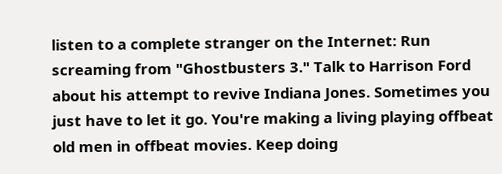listen to a complete stranger on the Internet: Run screaming from "Ghostbusters 3." Talk to Harrison Ford about his attempt to revive Indiana Jones. Sometimes you just have to let it go. You're making a living playing offbeat old men in offbeat movies. Keep doing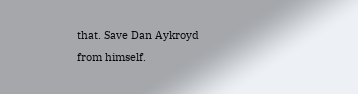that. Save Dan Aykroyd from himself.